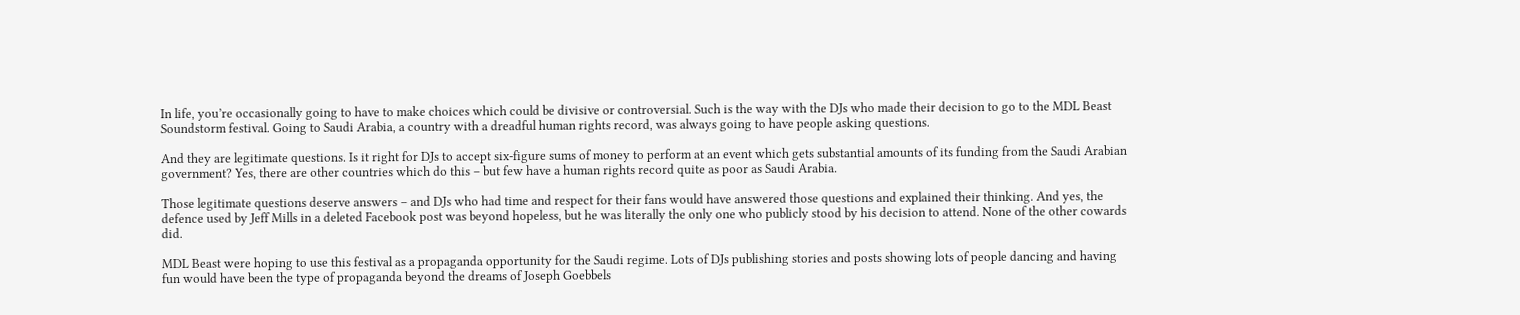In life, you’re occasionally going to have to make choices which could be divisive or controversial. Such is the way with the DJs who made their decision to go to the MDL Beast Soundstorm festival. Going to Saudi Arabia, a country with a dreadful human rights record, was always going to have people asking questions.

And they are legitimate questions. Is it right for DJs to accept six-figure sums of money to perform at an event which gets substantial amounts of its funding from the Saudi Arabian government? Yes, there are other countries which do this – but few have a human rights record quite as poor as Saudi Arabia.

Those legitimate questions deserve answers – and DJs who had time and respect for their fans would have answered those questions and explained their thinking. And yes, the defence used by Jeff Mills in a deleted Facebook post was beyond hopeless, but he was literally the only one who publicly stood by his decision to attend. None of the other cowards did.

MDL Beast were hoping to use this festival as a propaganda opportunity for the Saudi regime. Lots of DJs publishing stories and posts showing lots of people dancing and having fun would have been the type of propaganda beyond the dreams of Joseph Goebbels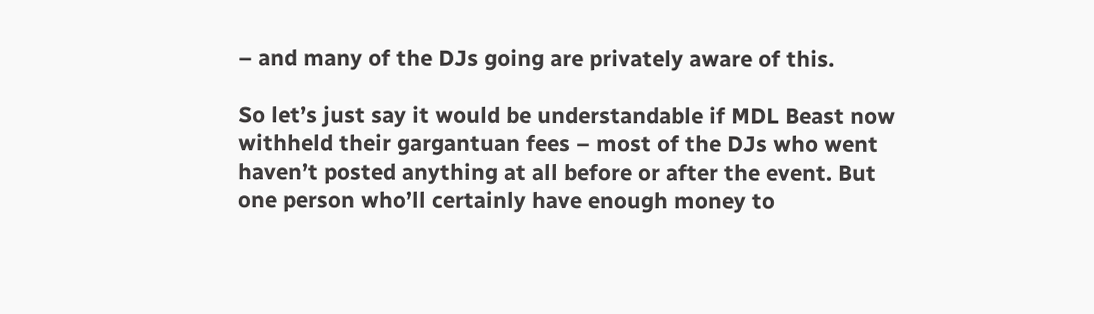– and many of the DJs going are privately aware of this.

So let’s just say it would be understandable if MDL Beast now withheld their gargantuan fees – most of the DJs who went haven’t posted anything at all before or after the event. But one person who’ll certainly have enough money to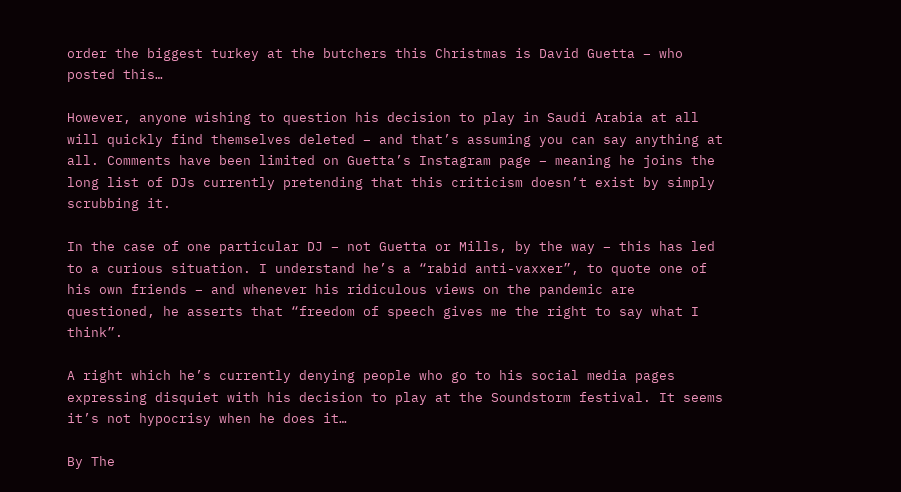order the biggest turkey at the butchers this Christmas is David Guetta – who posted this…

However, anyone wishing to question his decision to play in Saudi Arabia at all will quickly find themselves deleted – and that’s assuming you can say anything at all. Comments have been limited on Guetta’s Instagram page – meaning he joins the long list of DJs currently pretending that this criticism doesn’t exist by simply scrubbing it.

In the case of one particular DJ – not Guetta or Mills, by the way – this has led to a curious situation. I understand he’s a “rabid anti-vaxxer”, to quote one of his own friends – and whenever his ridiculous views on the pandemic are questioned, he asserts that “freedom of speech gives me the right to say what I think”.

A right which he’s currently denying people who go to his social media pages expressing disquiet with his decision to play at the Soundstorm festival. It seems it’s not hypocrisy when he does it…

By The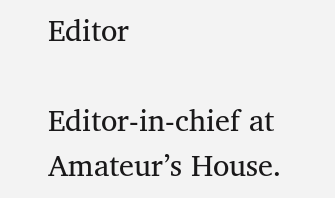Editor

Editor-in-chief at Amateur’s House.